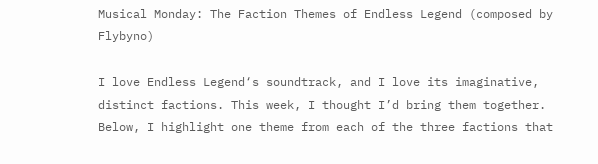Musical Monday: The Faction Themes of Endless Legend (composed by Flybyno)

I love Endless Legend‘s soundtrack, and I love its imaginative, distinct factions. This week, I thought I’d bring them together. Below, I highlight one theme from each of the three factions that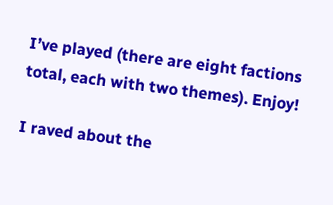I’ve played (there are eight factions total, each with two themes). Enjoy!

I raved about the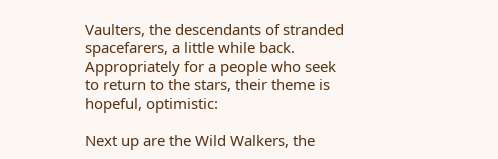Vaulters, the descendants of stranded spacefarers, a little while back. Appropriately for a people who seek to return to the stars, their theme is hopeful, optimistic:

Next up are the Wild Walkers, the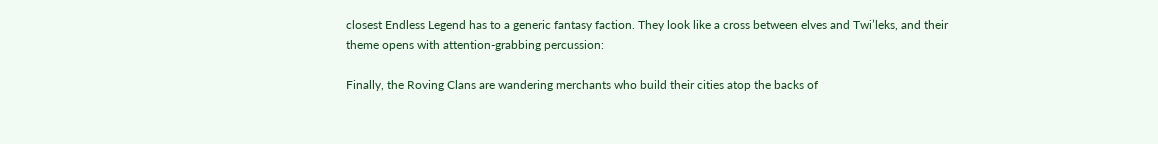closest Endless Legend has to a generic fantasy faction. They look like a cross between elves and Twi’leks, and their theme opens with attention-grabbing percussion:

Finally, the Roving Clans are wandering merchants who build their cities atop the backs of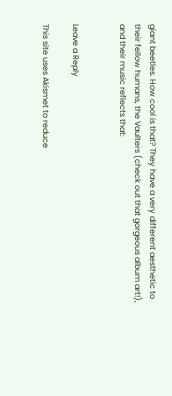giant beetles. How cool is that? They have a very different aesthetic to their fellow humans, the Vaulters (check out that gorgeous album art!), and their music reflects that:


Leave a Reply

This site uses Akismet to reduce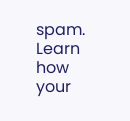spam. Learn how your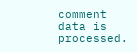comment data is processed.